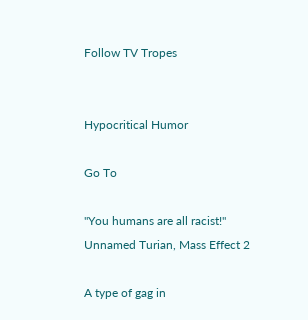Follow TV Tropes


Hypocritical Humor

Go To

"You humans are all racist!"
Unnamed Turian, Mass Effect 2

A type of gag in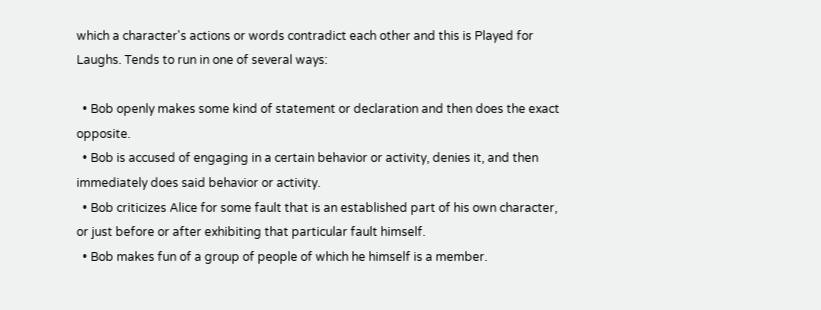which a character's actions or words contradict each other and this is Played for Laughs. Tends to run in one of several ways:

  • Bob openly makes some kind of statement or declaration and then does the exact opposite.
  • Bob is accused of engaging in a certain behavior or activity, denies it, and then immediately does said behavior or activity.
  • Bob criticizes Alice for some fault that is an established part of his own character, or just before or after exhibiting that particular fault himself.
  • Bob makes fun of a group of people of which he himself is a member.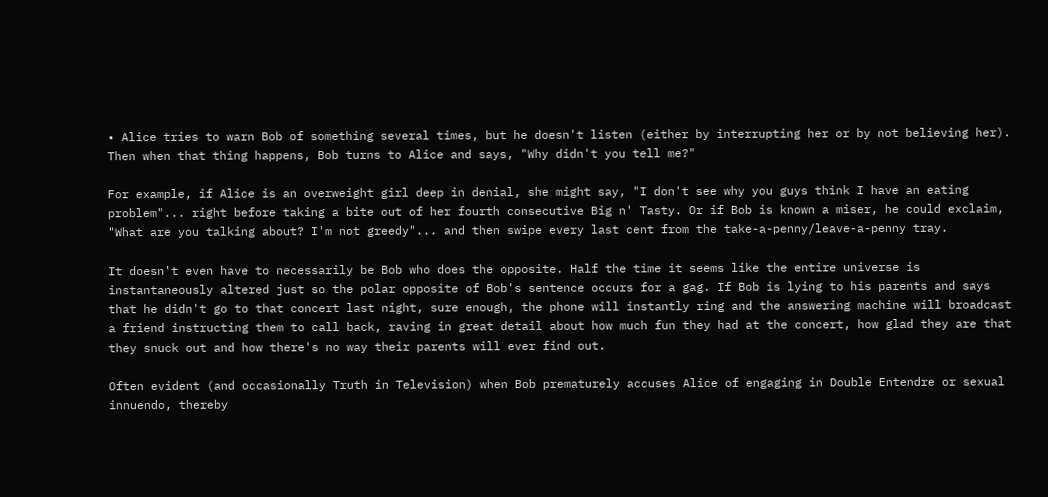• Alice tries to warn Bob of something several times, but he doesn't listen (either by interrupting her or by not believing her). Then when that thing happens, Bob turns to Alice and says, "Why didn't you tell me?"

For example, if Alice is an overweight girl deep in denial, she might say, "I don't see why you guys think I have an eating problem"... right before taking a bite out of her fourth consecutive Big n' Tasty. Or if Bob is known a miser, he could exclaim, "What are you talking about? I'm not greedy"... and then swipe every last cent from the take-a-penny/leave-a-penny tray.

It doesn't even have to necessarily be Bob who does the opposite. Half the time it seems like the entire universe is instantaneously altered just so the polar opposite of Bob's sentence occurs for a gag. If Bob is lying to his parents and says that he didn't go to that concert last night, sure enough, the phone will instantly ring and the answering machine will broadcast a friend instructing them to call back, raving in great detail about how much fun they had at the concert, how glad they are that they snuck out and how there's no way their parents will ever find out.

Often evident (and occasionally Truth in Television) when Bob prematurely accuses Alice of engaging in Double Entendre or sexual innuendo, thereby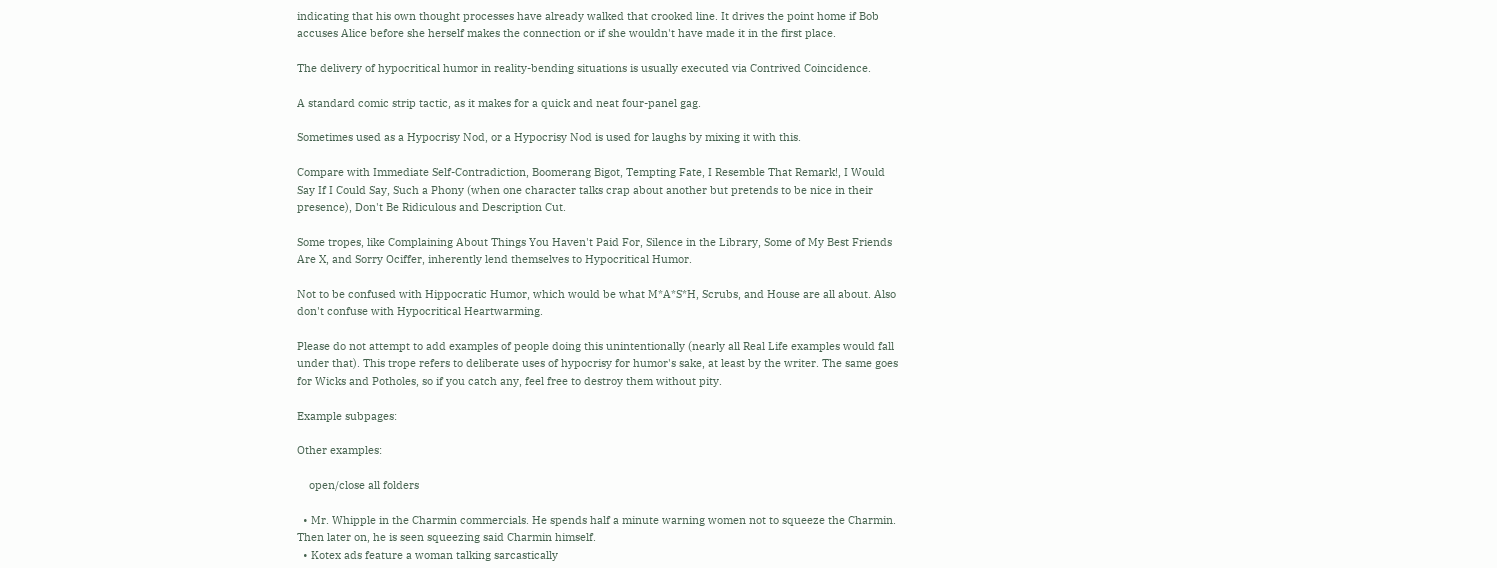indicating that his own thought processes have already walked that crooked line. It drives the point home if Bob accuses Alice before she herself makes the connection or if she wouldn't have made it in the first place.

The delivery of hypocritical humor in reality-bending situations is usually executed via Contrived Coincidence.

A standard comic strip tactic, as it makes for a quick and neat four-panel gag.

Sometimes used as a Hypocrisy Nod, or a Hypocrisy Nod is used for laughs by mixing it with this.

Compare with Immediate Self-Contradiction, Boomerang Bigot, Tempting Fate, I Resemble That Remark!, I Would Say If I Could Say, Such a Phony (when one character talks crap about another but pretends to be nice in their presence), Don't Be Ridiculous and Description Cut.

Some tropes, like Complaining About Things You Haven't Paid For, Silence in the Library, Some of My Best Friends Are X, and Sorry Ociffer, inherently lend themselves to Hypocritical Humor.

Not to be confused with Hippocratic Humor, which would be what M*A*S*H, Scrubs, and House are all about. Also don't confuse with Hypocritical Heartwarming.

Please do not attempt to add examples of people doing this unintentionally (nearly all Real Life examples would fall under that). This trope refers to deliberate uses of hypocrisy for humor's sake, at least by the writer. The same goes for Wicks and Potholes, so if you catch any, feel free to destroy them without pity.

Example subpages:

Other examples:

    open/close all folders

  • Mr. Whipple in the Charmin commercials. He spends half a minute warning women not to squeeze the Charmin. Then later on, he is seen squeezing said Charmin himself.
  • Kotex ads feature a woman talking sarcastically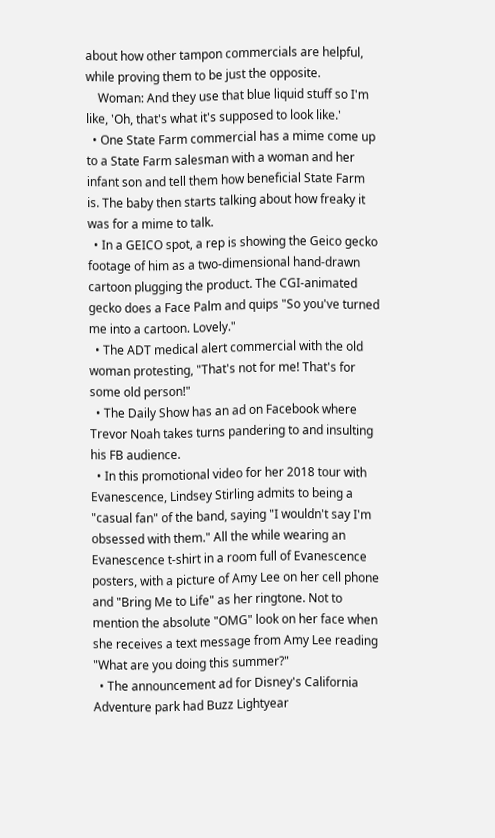about how other tampon commercials are helpful, while proving them to be just the opposite.
    Woman: And they use that blue liquid stuff so I'm like, 'Oh, that's what it's supposed to look like.'
  • One State Farm commercial has a mime come up to a State Farm salesman with a woman and her infant son and tell them how beneficial State Farm is. The baby then starts talking about how freaky it was for a mime to talk.
  • In a GEICO spot, a rep is showing the Geico gecko footage of him as a two-dimensional hand-drawn cartoon plugging the product. The CGI-animated gecko does a Face Palm and quips "So you've turned me into a cartoon. Lovely."
  • The ADT medical alert commercial with the old woman protesting, "That's not for me! That's for some old person!"
  • The Daily Show has an ad on Facebook where Trevor Noah takes turns pandering to and insulting his FB audience.
  • In this promotional video for her 2018 tour with Evanescence, Lindsey Stirling admits to being a "casual fan" of the band, saying "I wouldn't say I'm obsessed with them." All the while wearing an Evanescence t-shirt in a room full of Evanescence posters, with a picture of Amy Lee on her cell phone and "Bring Me to Life" as her ringtone. Not to mention the absolute "OMG" look on her face when she receives a text message from Amy Lee reading "What are you doing this summer?"
  • The announcement ad for Disney's California Adventure park had Buzz Lightyear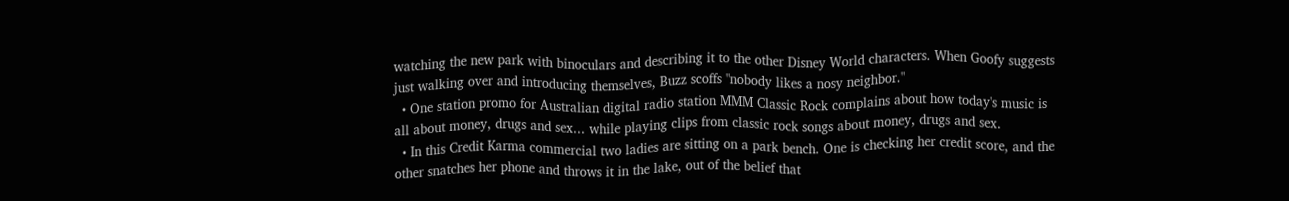watching the new park with binoculars and describing it to the other Disney World characters. When Goofy suggests just walking over and introducing themselves, Buzz scoffs "nobody likes a nosy neighbor."
  • One station promo for Australian digital radio station MMM Classic Rock complains about how today's music is all about money, drugs and sex... while playing clips from classic rock songs about money, drugs and sex.
  • In this Credit Karma commercial two ladies are sitting on a park bench. One is checking her credit score, and the other snatches her phone and throws it in the lake, out of the belief that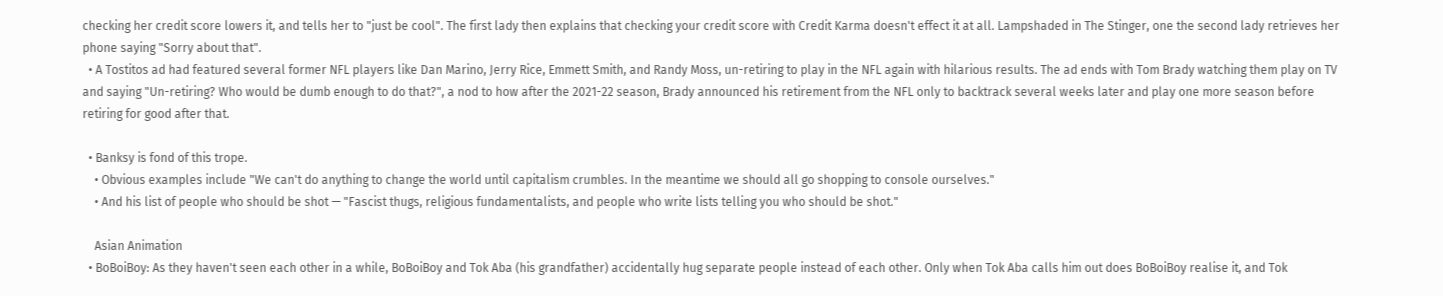checking her credit score lowers it, and tells her to "just be cool". The first lady then explains that checking your credit score with Credit Karma doesn't effect it at all. Lampshaded in The Stinger, one the second lady retrieves her phone saying "Sorry about that".
  • A Tostitos ad had featured several former NFL players like Dan Marino, Jerry Rice, Emmett Smith, and Randy Moss, un-retiring to play in the NFL again with hilarious results. The ad ends with Tom Brady watching them play on TV and saying "Un-retiring? Who would be dumb enough to do that?", a nod to how after the 2021-22 season, Brady announced his retirement from the NFL only to backtrack several weeks later and play one more season before retiring for good after that.

  • Banksy is fond of this trope.
    • Obvious examples include "We can't do anything to change the world until capitalism crumbles. In the meantime we should all go shopping to console ourselves."
    • And his list of people who should be shot — "Fascist thugs, religious fundamentalists, and people who write lists telling you who should be shot."

    Asian Animation
  • BoBoiBoy: As they haven't seen each other in a while, BoBoiBoy and Tok Aba (his grandfather) accidentally hug separate people instead of each other. Only when Tok Aba calls him out does BoBoiBoy realise it, and Tok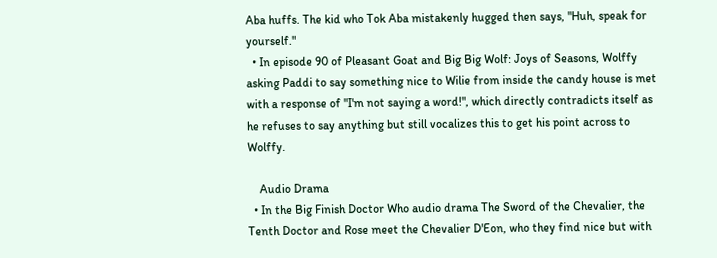Aba huffs. The kid who Tok Aba mistakenly hugged then says, "Huh, speak for yourself."
  • In episode 90 of Pleasant Goat and Big Big Wolf: Joys of Seasons, Wolffy asking Paddi to say something nice to Wilie from inside the candy house is met with a response of "I'm not saying a word!", which directly contradicts itself as he refuses to say anything but still vocalizes this to get his point across to Wolffy.

    Audio Drama
  • In the Big Finish Doctor Who audio drama The Sword of the Chevalier, the Tenth Doctor and Rose meet the Chevalier D'Eon, who they find nice but with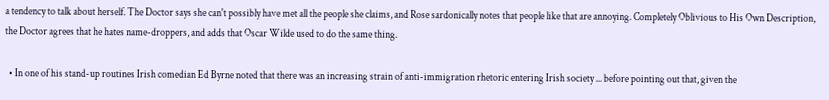a tendency to talk about herself. The Doctor says she can't possibly have met all the people she claims, and Rose sardonically notes that people like that are annoying. Completely Oblivious to His Own Description, the Doctor agrees that he hates name-droppers, and adds that Oscar Wilde used to do the same thing.

  • In one of his stand-up routines Irish comedian Ed Byrne noted that there was an increasing strain of anti-immigration rhetoric entering Irish society ... before pointing out that, given the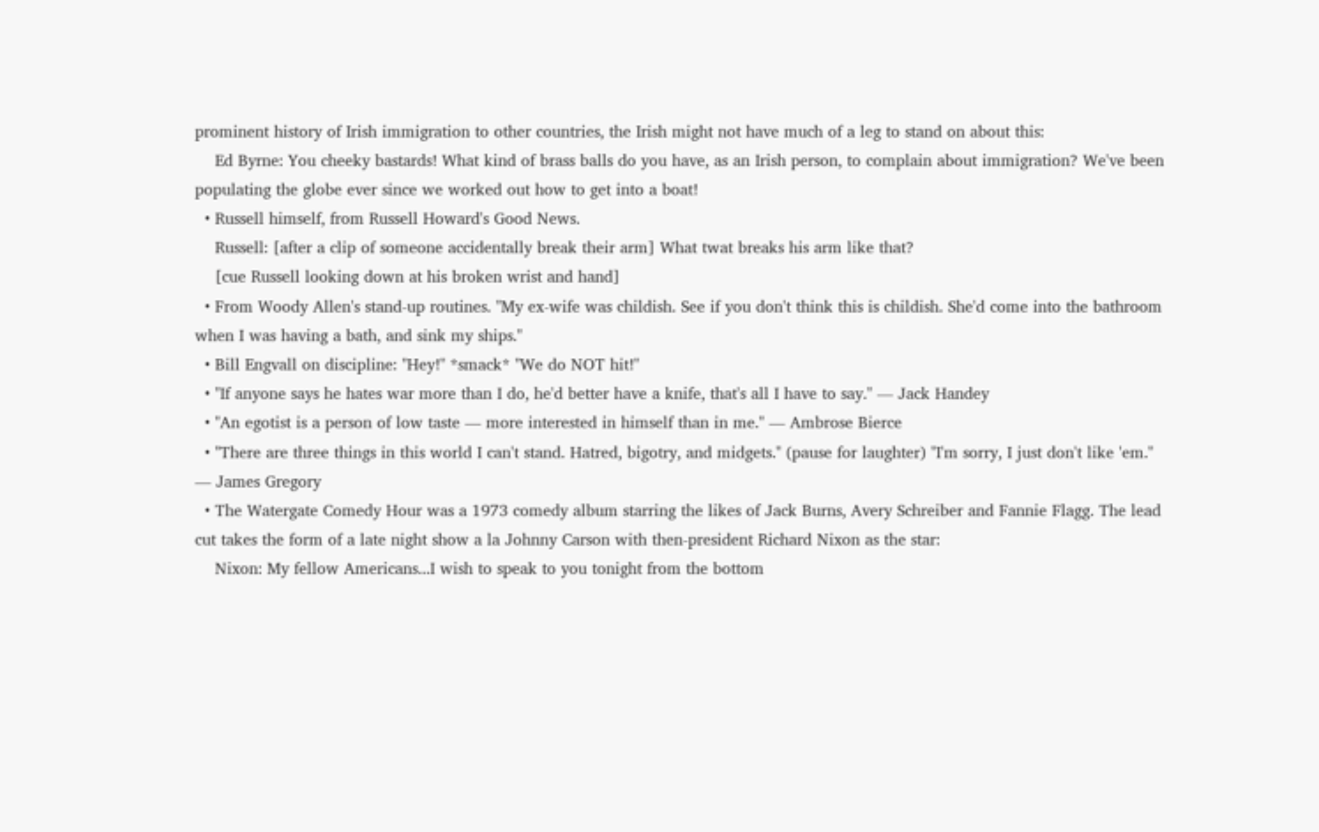prominent history of Irish immigration to other countries, the Irish might not have much of a leg to stand on about this:
    Ed Byrne: You cheeky bastards! What kind of brass balls do you have, as an Irish person, to complain about immigration? We've been populating the globe ever since we worked out how to get into a boat!
  • Russell himself, from Russell Howard's Good News.
    Russell: [after a clip of someone accidentally break their arm] What twat breaks his arm like that?
    [cue Russell looking down at his broken wrist and hand]
  • From Woody Allen's stand-up routines. "My ex-wife was childish. See if you don't think this is childish. She'd come into the bathroom when I was having a bath, and sink my ships."
  • Bill Engvall on discipline: "Hey!" *smack* "We do NOT hit!"
  • "If anyone says he hates war more than I do, he'd better have a knife, that's all I have to say." — Jack Handey
  • "An egotist is a person of low taste — more interested in himself than in me." — Ambrose Bierce
  • "There are three things in this world I can't stand. Hatred, bigotry, and midgets." (pause for laughter) "I'm sorry, I just don't like 'em." — James Gregory
  • The Watergate Comedy Hour was a 1973 comedy album starring the likes of Jack Burns, Avery Schreiber and Fannie Flagg. The lead cut takes the form of a late night show a la Johnny Carson with then-president Richard Nixon as the star:
    Nixon: My fellow Americans...I wish to speak to you tonight from the bottom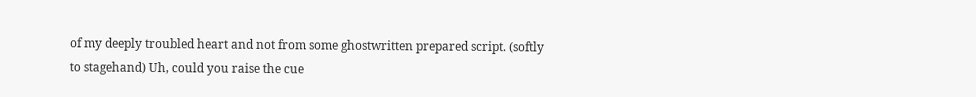of my deeply troubled heart and not from some ghostwritten prepared script. (softly to stagehand) Uh, could you raise the cue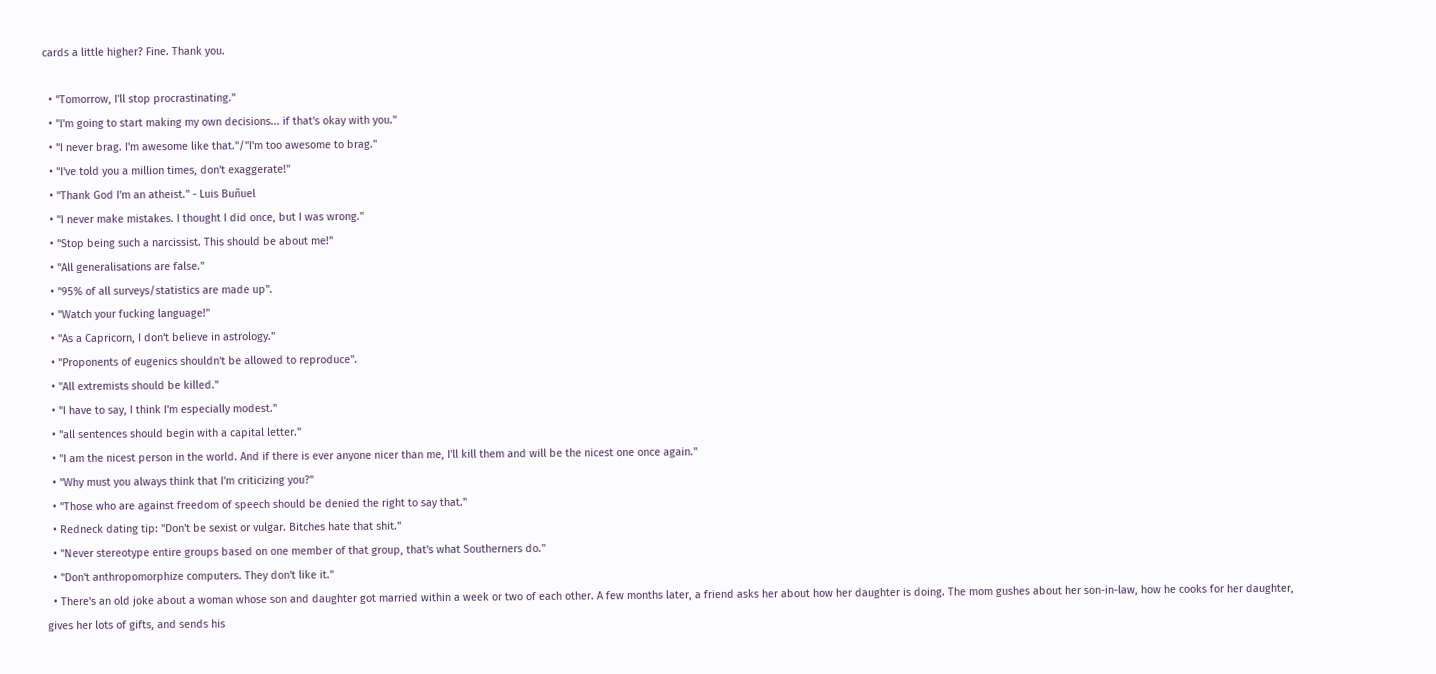cards a little higher? Fine. Thank you.

  • "Tomorrow, I'll stop procrastinating."
  • "I'm going to start making my own decisions... if that's okay with you."
  • "I never brag. I'm awesome like that."/"I'm too awesome to brag."
  • "I've told you a million times, don't exaggerate!"
  • "Thank God I'm an atheist." - Luis Buñuel
  • "I never make mistakes. I thought I did once, but I was wrong."
  • "Stop being such a narcissist. This should be about me!"
  • "All generalisations are false."
  • "95% of all surveys/statistics are made up".
  • "Watch your fucking language!"
  • "As a Capricorn, I don't believe in astrology."
  • "Proponents of eugenics shouldn't be allowed to reproduce".
  • "All extremists should be killed."
  • "I have to say, I think I'm especially modest."
  • "all sentences should begin with a capital letter."
  • "I am the nicest person in the world. And if there is ever anyone nicer than me, I'll kill them and will be the nicest one once again."
  • "Why must you always think that I'm criticizing you?"
  • "Those who are against freedom of speech should be denied the right to say that."
  • Redneck dating tip: "Don't be sexist or vulgar. Bitches hate that shit."
  • "Never stereotype entire groups based on one member of that group, that's what Southerners do."
  • "Don't anthropomorphize computers. They don't like it."
  • There's an old joke about a woman whose son and daughter got married within a week or two of each other. A few months later, a friend asks her about how her daughter is doing. The mom gushes about her son-in-law, how he cooks for her daughter, gives her lots of gifts, and sends his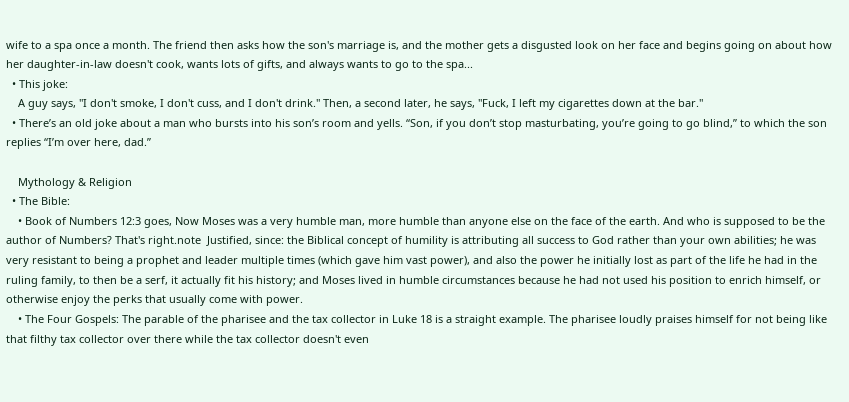wife to a spa once a month. The friend then asks how the son's marriage is, and the mother gets a disgusted look on her face and begins going on about how her daughter-in-law doesn't cook, wants lots of gifts, and always wants to go to the spa...
  • This joke:
    A guy says, "I don't smoke, I don't cuss, and I don't drink." Then, a second later, he says, "Fuck, I left my cigarettes down at the bar."
  • There’s an old joke about a man who bursts into his son’s room and yells. “Son, if you don’t stop masturbating, you’re going to go blind,” to which the son replies “I’m over here, dad.”

    Mythology & Religion
  • The Bible:
    • Book of Numbers 12:3 goes, Now Moses was a very humble man, more humble than anyone else on the face of the earth. And who is supposed to be the author of Numbers? That's right.note  Justified, since: the Biblical concept of humility is attributing all success to God rather than your own abilities; he was very resistant to being a prophet and leader multiple times (which gave him vast power), and also the power he initially lost as part of the life he had in the ruling family, to then be a serf, it actually fit his history; and Moses lived in humble circumstances because he had not used his position to enrich himself, or otherwise enjoy the perks that usually come with power.
    • The Four Gospels: The parable of the pharisee and the tax collector in Luke 18 is a straight example. The pharisee loudly praises himself for not being like that filthy tax collector over there while the tax collector doesn't even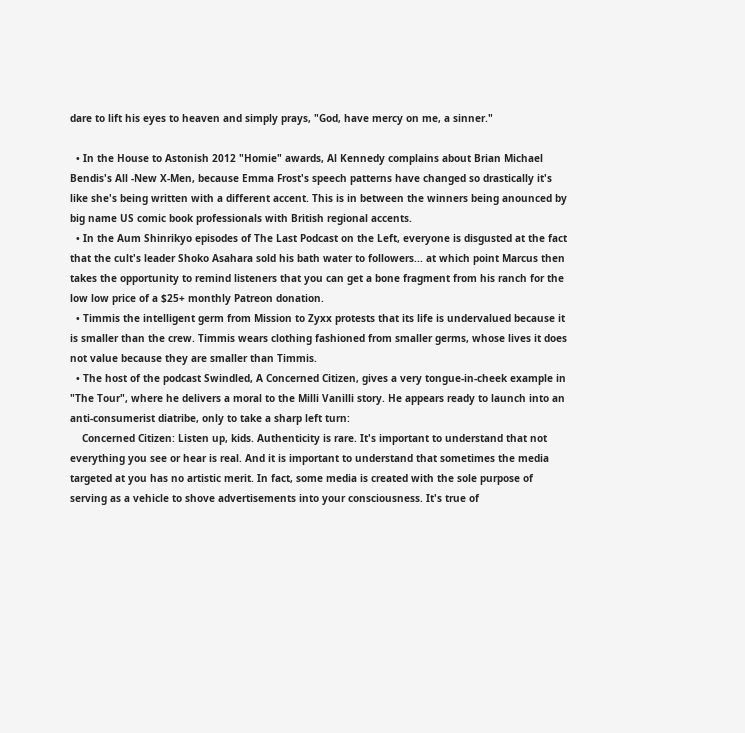dare to lift his eyes to heaven and simply prays, "God, have mercy on me, a sinner."

  • In the House to Astonish 2012 "Homie" awards, Al Kennedy complains about Brian Michael Bendis's All -New X-Men, because Emma Frost's speech patterns have changed so drastically it's like she's being written with a different accent. This is in between the winners being anounced by big name US comic book professionals with British regional accents.
  • In the Aum Shinrikyo episodes of The Last Podcast on the Left, everyone is disgusted at the fact that the cult's leader Shoko Asahara sold his bath water to followers... at which point Marcus then takes the opportunity to remind listeners that you can get a bone fragment from his ranch for the low low price of a $25+ monthly Patreon donation.
  • Timmis the intelligent germ from Mission to Zyxx protests that its life is undervalued because it is smaller than the crew. Timmis wears clothing fashioned from smaller germs, whose lives it does not value because they are smaller than Timmis.
  • The host of the podcast Swindled, A Concerned Citizen, gives a very tongue-in-cheek example in "The Tour", where he delivers a moral to the Milli Vanilli story. He appears ready to launch into an anti-consumerist diatribe, only to take a sharp left turn:
    Concerned Citizen: Listen up, kids. Authenticity is rare. It's important to understand that not everything you see or hear is real. And it is important to understand that sometimes the media targeted at you has no artistic merit. In fact, some media is created with the sole purpose of serving as a vehicle to shove advertisements into your consciousness. It's true of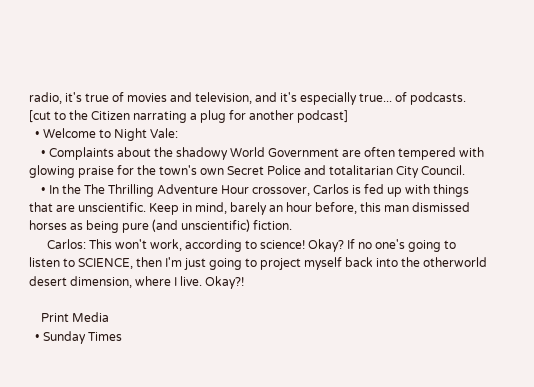radio, it's true of movies and television, and it's especially true... of podcasts. [cut to the Citizen narrating a plug for another podcast]
  • Welcome to Night Vale:
    • Complaints about the shadowy World Government are often tempered with glowing praise for the town's own Secret Police and totalitarian City Council.
    • In the The Thrilling Adventure Hour crossover, Carlos is fed up with things that are unscientific. Keep in mind, barely an hour before, this man dismissed horses as being pure (and unscientific) fiction.
      Carlos: This won't work, according to science! Okay? If no one's going to listen to SCIENCE, then I'm just going to project myself back into the otherworld desert dimension, where I live. Okay?!

    Print Media
  • Sunday Times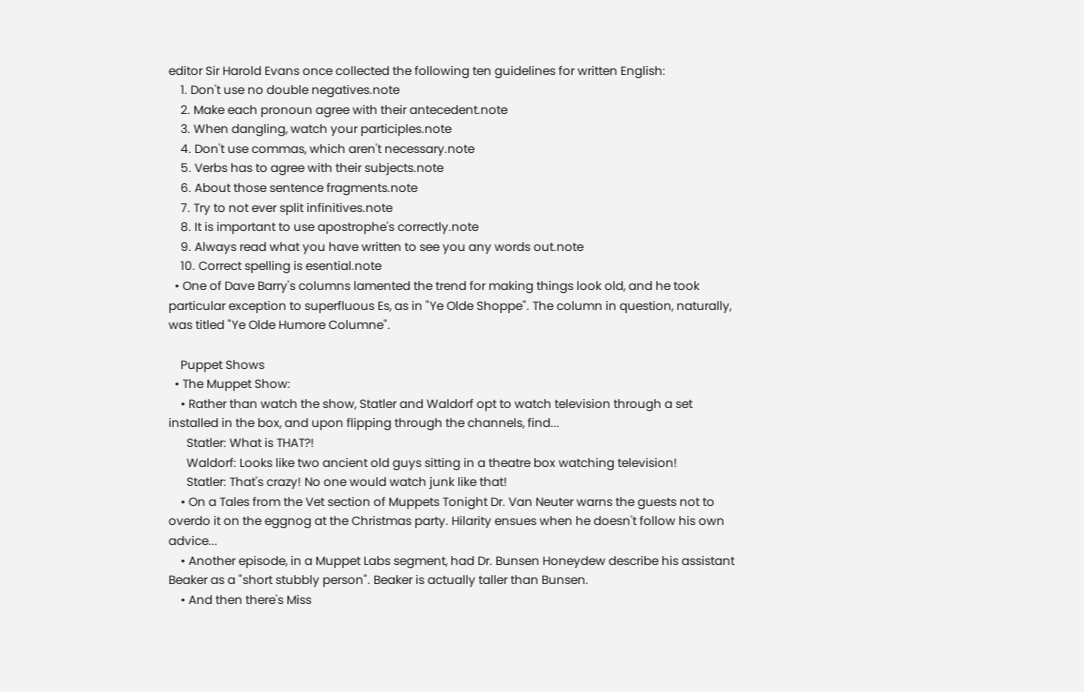editor Sir Harold Evans once collected the following ten guidelines for written English:
    1. Don't use no double negatives.note
    2. Make each pronoun agree with their antecedent.note
    3. When dangling, watch your participles.note
    4. Don't use commas, which aren't necessary.note
    5. Verbs has to agree with their subjects.note
    6. About those sentence fragments.note
    7. Try to not ever split infinitives.note
    8. It is important to use apostrophe's correctly.note
    9. Always read what you have written to see you any words out.note
    10. Correct spelling is esential.note
  • One of Dave Barry's columns lamented the trend for making things look old, and he took particular exception to superfluous Es, as in "Ye Olde Shoppe". The column in question, naturally, was titled "Ye Olde Humore Columne".

    Puppet Shows
  • The Muppet Show:
    • Rather than watch the show, Statler and Waldorf opt to watch television through a set installed in the box, and upon flipping through the channels, find...
      Statler: What is THAT?!
      Waldorf: Looks like two ancient old guys sitting in a theatre box watching television!
      Statler: That's crazy! No one would watch junk like that!
    • On a Tales from the Vet section of Muppets Tonight Dr. Van Neuter warns the guests not to overdo it on the eggnog at the Christmas party. Hilarity ensues when he doesn't follow his own advice...
    • Another episode, in a Muppet Labs segment, had Dr. Bunsen Honeydew describe his assistant Beaker as a "short stubbly person". Beaker is actually taller than Bunsen.
    • And then there's Miss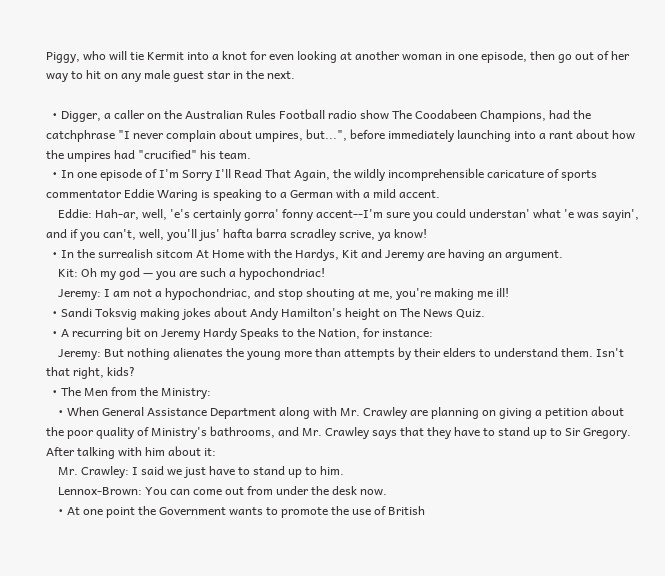Piggy, who will tie Kermit into a knot for even looking at another woman in one episode, then go out of her way to hit on any male guest star in the next.

  • Digger, a caller on the Australian Rules Football radio show The Coodabeen Champions, had the catchphrase "I never complain about umpires, but...", before immediately launching into a rant about how the umpires had "crucified" his team.
  • In one episode of I'm Sorry I'll Read That Again, the wildly incomprehensible caricature of sports commentator Eddie Waring is speaking to a German with a mild accent.
    Eddie: Hah-ar, well, 'e's certainly gorra' fonny accent--I'm sure you could understan' what 'e was sayin', and if you can't, well, you'll jus' hafta barra scradley scrive, ya know!
  • In the surrealish sitcom At Home with the Hardys, Kit and Jeremy are having an argument.
    Kit: Oh my god — you are such a hypochondriac!
    Jeremy: I am not a hypochondriac, and stop shouting at me, you're making me ill!
  • Sandi Toksvig making jokes about Andy Hamilton's height on The News Quiz.
  • A recurring bit on Jeremy Hardy Speaks to the Nation, for instance:
    Jeremy: But nothing alienates the young more than attempts by their elders to understand them. Isn't that right, kids?
  • The Men from the Ministry:
    • When General Assistance Department along with Mr. Crawley are planning on giving a petition about the poor quality of Ministry's bathrooms, and Mr. Crawley says that they have to stand up to Sir Gregory. After talking with him about it:
    Mr. Crawley: I said we just have to stand up to him.
    Lennox-Brown: You can come out from under the desk now.
    • At one point the Government wants to promote the use of British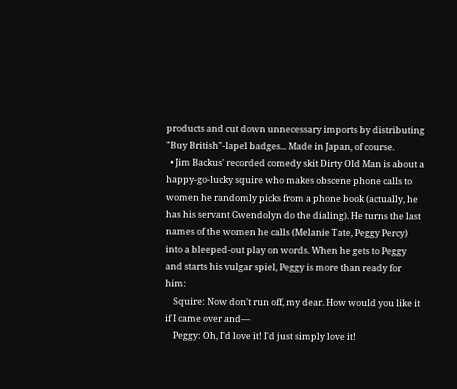products and cut down unnecessary imports by distributing "Buy British"-lapel badges... Made in Japan, of course.
  • Jim Backus' recorded comedy skit Dirty Old Man is about a happy-go-lucky squire who makes obscene phone calls to women he randomly picks from a phone book (actually, he has his servant Gwendolyn do the dialing). He turns the last names of the women he calls (Melanie Tate, Peggy Percy) into a bleeped-out play on words. When he gets to Peggy and starts his vulgar spiel, Peggy is more than ready for him:
    Squire: Now don't run off, my dear. How would you like it if I came over and—
    Peggy: Oh, I'd love it! I'd just simply love it!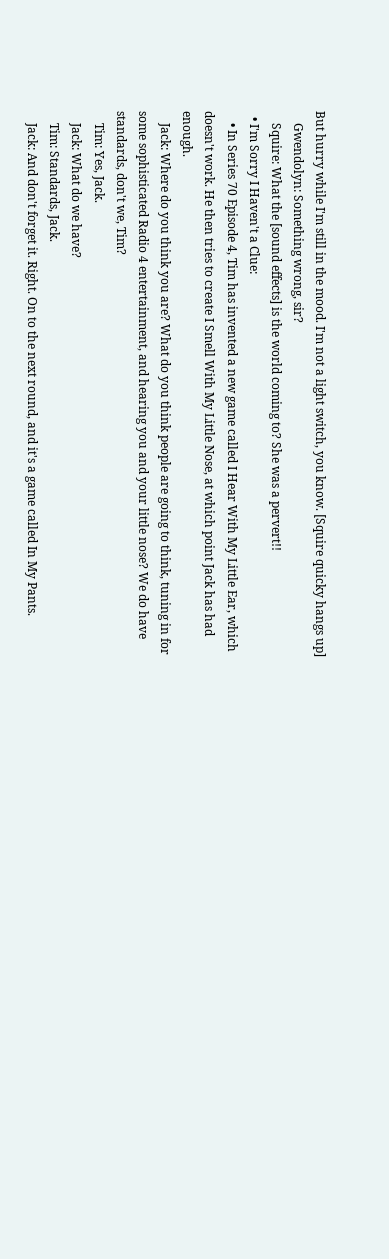But hurry while I'm still in the mood. I'm not a light switch, you know. [Squire quicky hangs up]
    Gwendolyn: Something wrong, sir?
    Squire: What the [sound effects] is the world coming to? She was a pervert!!
  • I'm Sorry I Haven't a Clue:
    • In Series 70 Episode 4, Tim has invented a new game called I Hear With My Little Ear, which doesn't work. He then tries to create I Smell With My Little Nose, at which point Jack has had enough.
    Jack: Where do you think you are? What do you think people are going to think, tuning in for some sophisticated Radio 4 entertainment, and hearing you and your little nose? We do have standards, don't we, Tim?
    Tim: Yes, Jack.
    Jack: What do we have?
    Tim: Standards, Jack.
    Jack: And don't forget it. Right. On to the next round, and it's a game called In My Pants.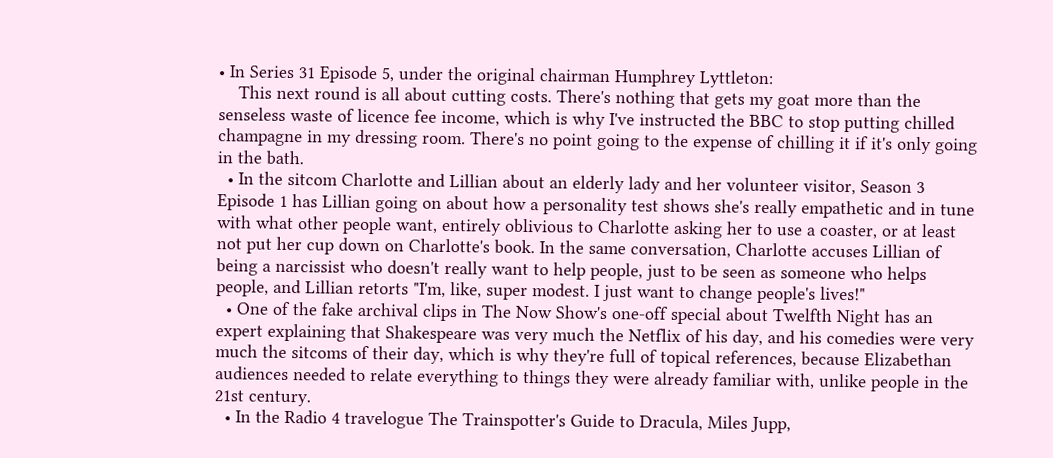• In Series 31 Episode 5, under the original chairman Humphrey Lyttleton:
    This next round is all about cutting costs. There's nothing that gets my goat more than the senseless waste of licence fee income, which is why I've instructed the BBC to stop putting chilled champagne in my dressing room. There's no point going to the expense of chilling it if it's only going in the bath.
  • In the sitcom Charlotte and Lillian about an elderly lady and her volunteer visitor, Season 3 Episode 1 has Lillian going on about how a personality test shows she's really empathetic and in tune with what other people want, entirely oblivious to Charlotte asking her to use a coaster, or at least not put her cup down on Charlotte's book. In the same conversation, Charlotte accuses Lillian of being a narcissist who doesn't really want to help people, just to be seen as someone who helps people, and Lillian retorts "I'm, like, super modest. I just want to change people's lives!"
  • One of the fake archival clips in The Now Show's one-off special about Twelfth Night has an expert explaining that Shakespeare was very much the Netflix of his day, and his comedies were very much the sitcoms of their day, which is why they're full of topical references, because Elizabethan audiences needed to relate everything to things they were already familiar with, unlike people in the 21st century.
  • In the Radio 4 travelogue The Trainspotter's Guide to Dracula, Miles Jupp,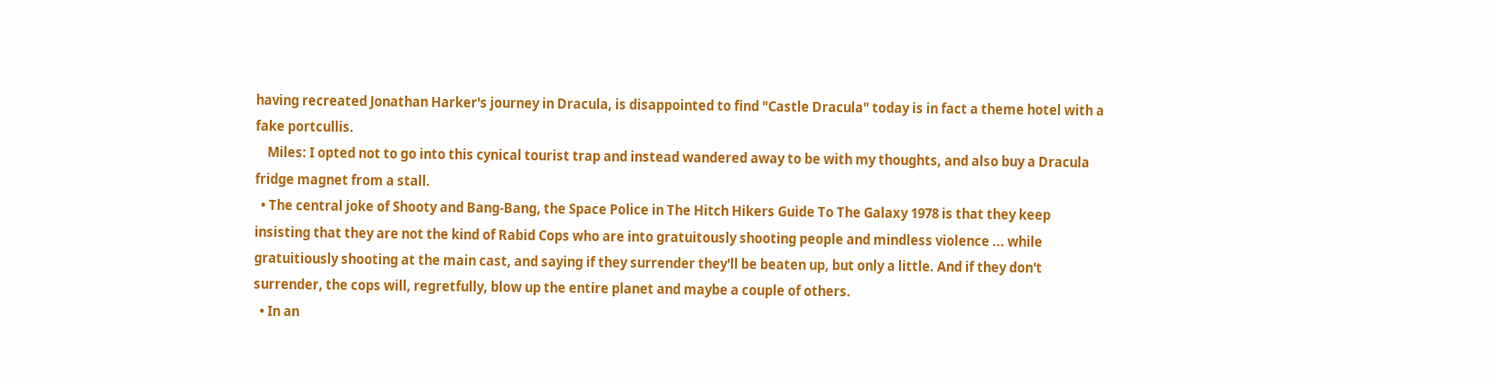having recreated Jonathan Harker's journey in Dracula, is disappointed to find "Castle Dracula" today is in fact a theme hotel with a fake portcullis.
    Miles: I opted not to go into this cynical tourist trap and instead wandered away to be with my thoughts, and also buy a Dracula fridge magnet from a stall.
  • The central joke of Shooty and Bang-Bang, the Space Police in The Hitch Hikers Guide To The Galaxy 1978 is that they keep insisting that they are not the kind of Rabid Cops who are into gratuitously shooting people and mindless violence ... while gratuitiously shooting at the main cast, and saying if they surrender they'll be beaten up, but only a little. And if they don't surrender, the cops will, regretfully, blow up the entire planet and maybe a couple of others.
  • In an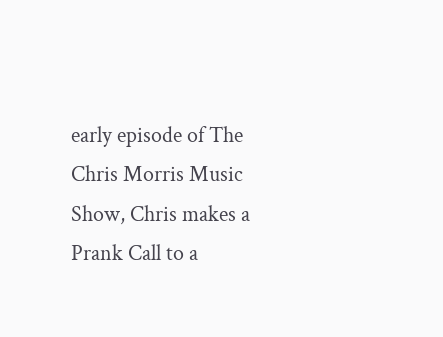early episode of The Chris Morris Music Show, Chris makes a Prank Call to a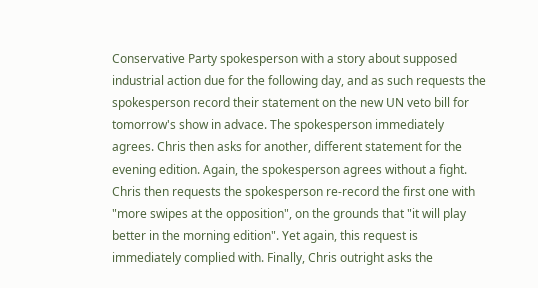Conservative Party spokesperson with a story about supposed industrial action due for the following day, and as such requests the spokesperson record their statement on the new UN veto bill for tomorrow's show in advace. The spokesperson immediately agrees. Chris then asks for another, different statement for the evening edition. Again, the spokesperson agrees without a fight. Chris then requests the spokesperson re-record the first one with "more swipes at the opposition", on the grounds that "it will play better in the morning edition". Yet again, this request is immediately complied with. Finally, Chris outright asks the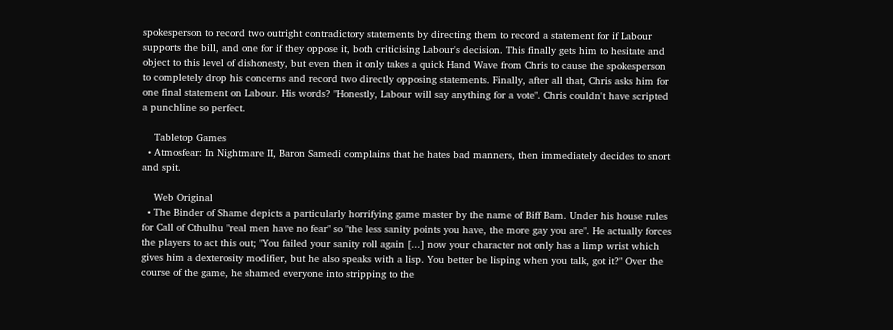spokesperson to record two outright contradictory statements by directing them to record a statement for if Labour supports the bill, and one for if they oppose it, both criticising Labour's decision. This finally gets him to hesitate and object to this level of dishonesty, but even then it only takes a quick Hand Wave from Chris to cause the spokesperson to completely drop his concerns and record two directly opposing statements. Finally, after all that, Chris asks him for one final statement on Labour. His words? "Honestly, Labour will say anything for a vote". Chris couldn't have scripted a punchline so perfect.

    Tabletop Games
  • Atmosfear: In Nightmare II, Baron Samedi complains that he hates bad manners, then immediately decides to snort and spit.

    Web Original
  • The Binder of Shame depicts a particularly horrifying game master by the name of Biff Bam. Under his house rules for Call of Cthulhu "real men have no fear" so "the less sanity points you have, the more gay you are". He actually forces the players to act this out; "You failed your sanity roll again [...] now your character not only has a limp wrist which gives him a dexterosity modifier, but he also speaks with a lisp. You better be lisping when you talk, got it?" Over the course of the game, he shamed everyone into stripping to the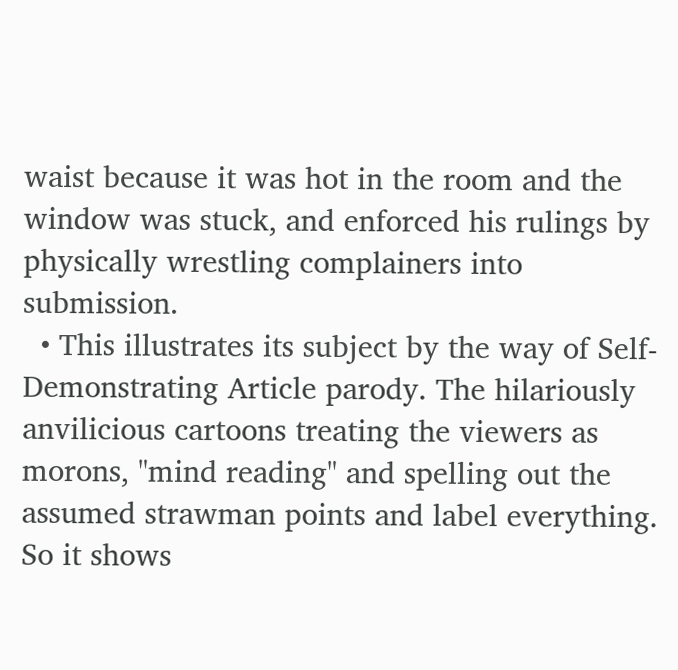waist because it was hot in the room and the window was stuck, and enforced his rulings by physically wrestling complainers into submission.
  • This illustrates its subject by the way of Self-Demonstrating Article parody. The hilariously anvilicious cartoons treating the viewers as morons, "mind reading" and spelling out the assumed strawman points and label everything. So it shows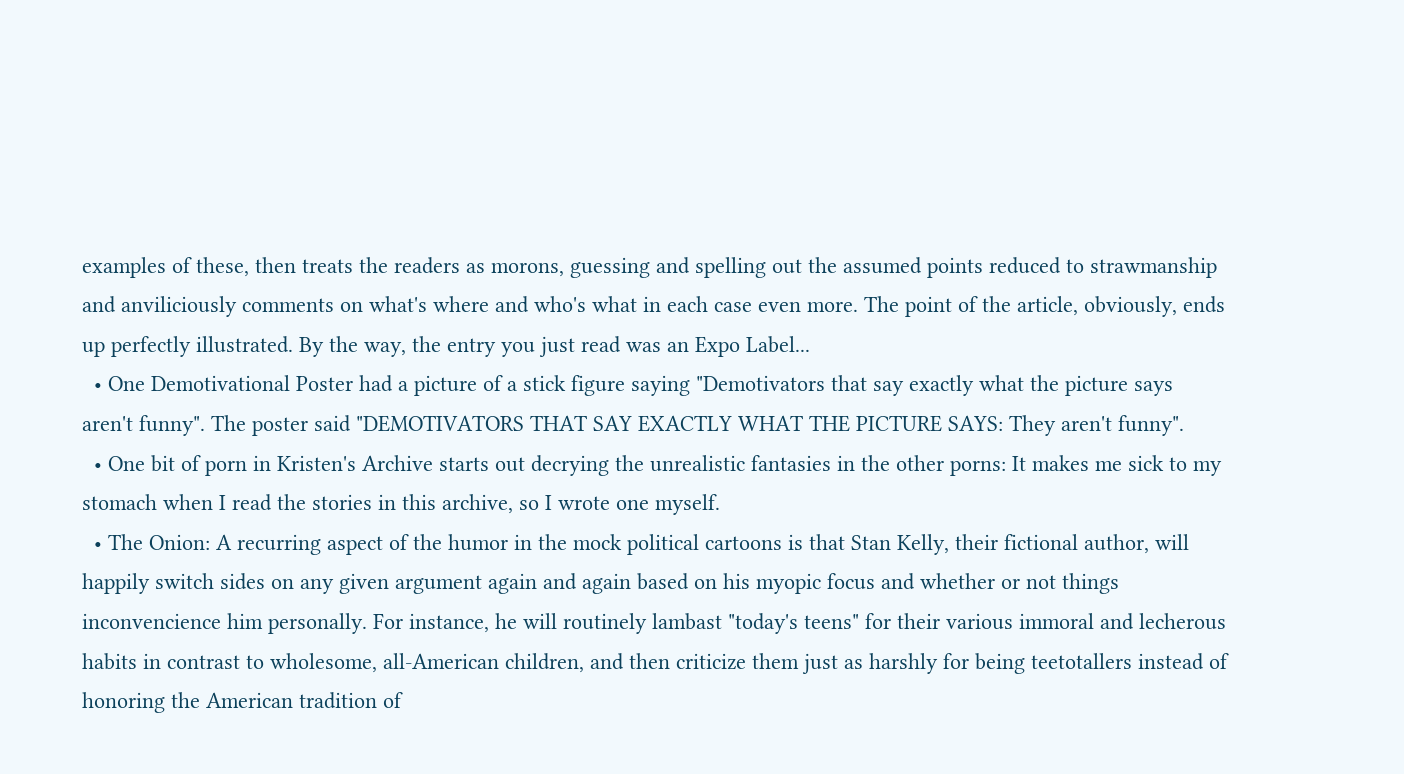examples of these, then treats the readers as morons, guessing and spelling out the assumed points reduced to strawmanship and anviliciously comments on what's where and who's what in each case even more. The point of the article, obviously, ends up perfectly illustrated. By the way, the entry you just read was an Expo Label...
  • One Demotivational Poster had a picture of a stick figure saying "Demotivators that say exactly what the picture says aren't funny". The poster said "DEMOTIVATORS THAT SAY EXACTLY WHAT THE PICTURE SAYS: They aren't funny".
  • One bit of porn in Kristen's Archive starts out decrying the unrealistic fantasies in the other porns: It makes me sick to my stomach when I read the stories in this archive, so I wrote one myself.
  • The Onion: A recurring aspect of the humor in the mock political cartoons is that Stan Kelly, their fictional author, will happily switch sides on any given argument again and again based on his myopic focus and whether or not things inconvencience him personally. For instance, he will routinely lambast "today's teens" for their various immoral and lecherous habits in contrast to wholesome, all-American children, and then criticize them just as harshly for being teetotallers instead of honoring the American tradition of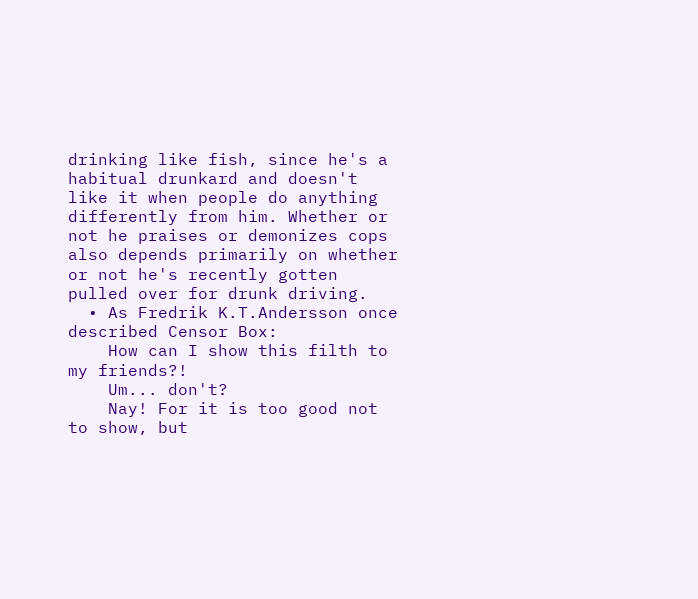drinking like fish, since he's a habitual drunkard and doesn't like it when people do anything differently from him. Whether or not he praises or demonizes cops also depends primarily on whether or not he's recently gotten pulled over for drunk driving.
  • As Fredrik K.T.Andersson once described Censor Box:
    How can I show this filth to my friends?!
    Um... don't?
    Nay! For it is too good not to show, but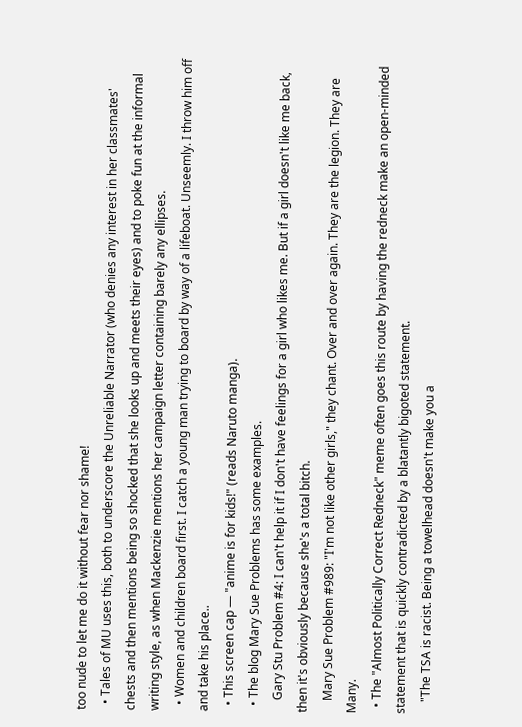too nude to let me do it without fear nor shame!
  • Tales of MU uses this, both to underscore the Unreliable Narrator (who denies any interest in her classmates' chests and then mentions being so shocked that she looks up and meets their eyes) and to poke fun at the informal writing style, as when Mackenzie mentions her campaign letter containing barely any ellipses.
  • Women and children board first. I catch a young man trying to board by way of a lifeboat. Unseemly. I throw him off and take his place..
  • This screen cap — "anime is for kids!" (reads Naruto manga).
  • The blog Mary Sue Problems has some examples.
    Gary Stu Problem #4: I can't help it if I don't have feelings for a girl who likes me. But if a girl doesn't like me back, then it's obviously because she's a total bitch.
    Mary Sue Problem #989: "I'm not like other girls," they chant. Over and over again. They are the legion. They are Many.
  • The "Almost Politically Correct Redneck" meme often goes this route by having the redneck make an open-minded statement that is quickly contradicted by a blatantly bigoted statement.
    "The TSA is racist. Being a towelhead doesn't make you a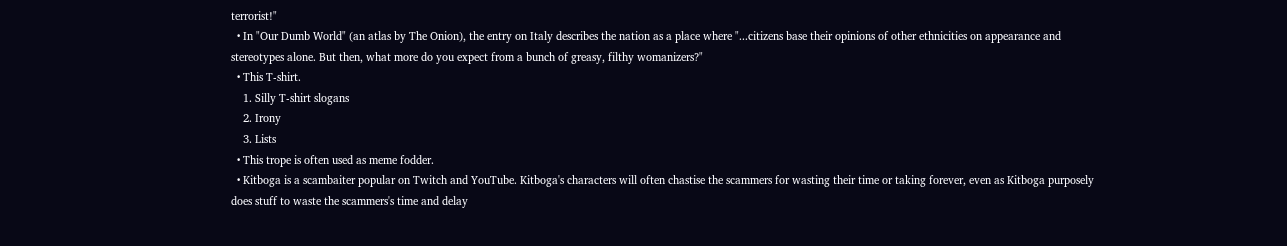terrorist!"
  • In "Our Dumb World" (an atlas by The Onion), the entry on Italy describes the nation as a place where "...citizens base their opinions of other ethnicities on appearance and stereotypes alone. But then, what more do you expect from a bunch of greasy, filthy womanizers?"
  • This T-shirt.
    1. Silly T-shirt slogans
    2. Irony
    3. Lists
  • This trope is often used as meme fodder.
  • Kitboga is a scambaiter popular on Twitch and YouTube. Kitboga's characters will often chastise the scammers for wasting their time or taking forever, even as Kitboga purposely does stuff to waste the scammers's time and delay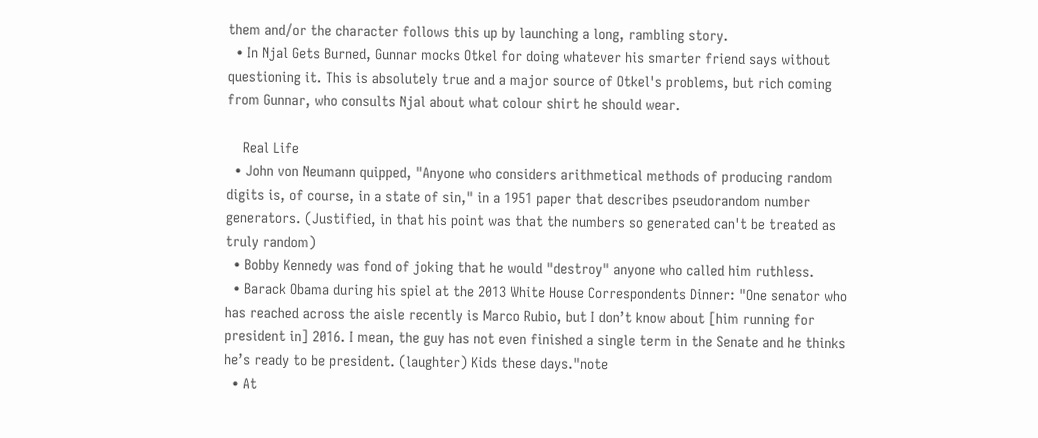them and/or the character follows this up by launching a long, rambling story.
  • In Njal Gets Burned, Gunnar mocks Otkel for doing whatever his smarter friend says without questioning it. This is absolutely true and a major source of Otkel's problems, but rich coming from Gunnar, who consults Njal about what colour shirt he should wear.

    Real Life
  • John von Neumann quipped, "Anyone who considers arithmetical methods of producing random digits is, of course, in a state of sin," in a 1951 paper that describes pseudorandom number generators. (Justified, in that his point was that the numbers so generated can't be treated as truly random)
  • Bobby Kennedy was fond of joking that he would "destroy" anyone who called him ruthless.
  • Barack Obama during his spiel at the 2013 White House Correspondents Dinner: "One senator who has reached across the aisle recently is Marco Rubio, but I don’t know about [him running for president in] 2016. I mean, the guy has not even finished a single term in the Senate and he thinks he’s ready to be president. (laughter) Kids these days."note
  • At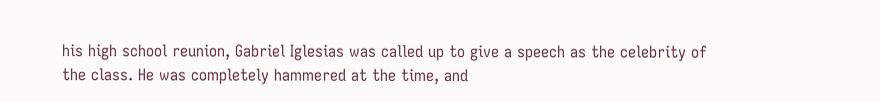his high school reunion, Gabriel Iglesias was called up to give a speech as the celebrity of the class. He was completely hammered at the time, and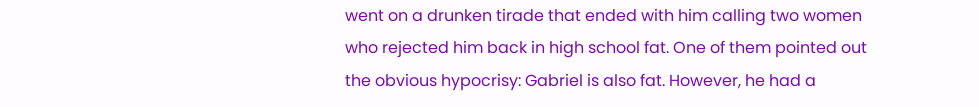went on a drunken tirade that ended with him calling two women who rejected him back in high school fat. One of them pointed out the obvious hypocrisy: Gabriel is also fat. However, he had a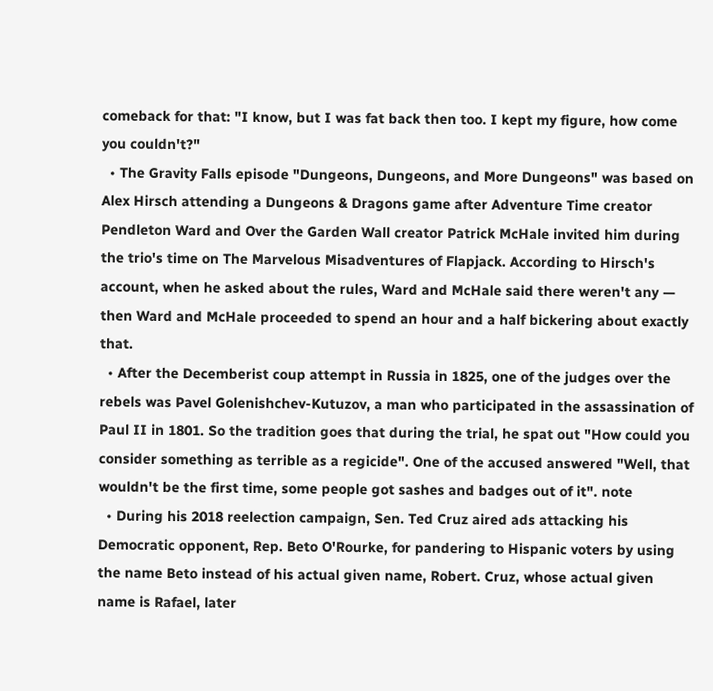comeback for that: "I know, but I was fat back then too. I kept my figure, how come you couldn't?"
  • The Gravity Falls episode "Dungeons, Dungeons, and More Dungeons" was based on Alex Hirsch attending a Dungeons & Dragons game after Adventure Time creator Pendleton Ward and Over the Garden Wall creator Patrick McHale invited him during the trio's time on The Marvelous Misadventures of Flapjack. According to Hirsch's account, when he asked about the rules, Ward and McHale said there weren't any — then Ward and McHale proceeded to spend an hour and a half bickering about exactly that.
  • After the Decemberist coup attempt in Russia in 1825, one of the judges over the rebels was Pavel Golenishchev-Kutuzov, a man who participated in the assassination of Paul II in 1801. So the tradition goes that during the trial, he spat out "How could you consider something as terrible as a regicide". One of the accused answered "Well, that wouldn't be the first time, some people got sashes and badges out of it". note
  • During his 2018 reelection campaign, Sen. Ted Cruz aired ads attacking his Democratic opponent, Rep. Beto O'Rourke, for pandering to Hispanic voters by using the name Beto instead of his actual given name, Robert. Cruz, whose actual given name is Rafael, later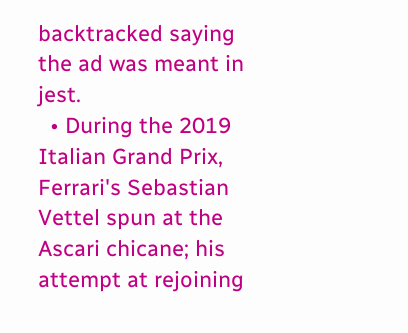backtracked saying the ad was meant in jest.
  • During the 2019 Italian Grand Prix, Ferrari's Sebastian Vettel spun at the Ascari chicane; his attempt at rejoining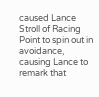caused Lance Stroll of Racing Point to spin out in avoidance, causing Lance to remark that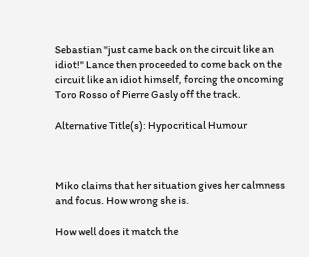Sebastian "just came back on the circuit like an idiot!" Lance then proceeded to come back on the circuit like an idiot himself, forcing the oncoming Toro Rosso of Pierre Gasly off the track.

Alternative Title(s): Hypocritical Humour



Miko claims that her situation gives her calmness and focus. How wrong she is.

How well does it match the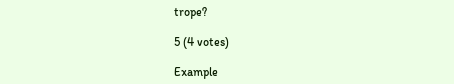trope?

5 (4 votes)

Example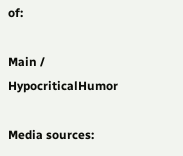of:

Main / HypocriticalHumor

Media sources: